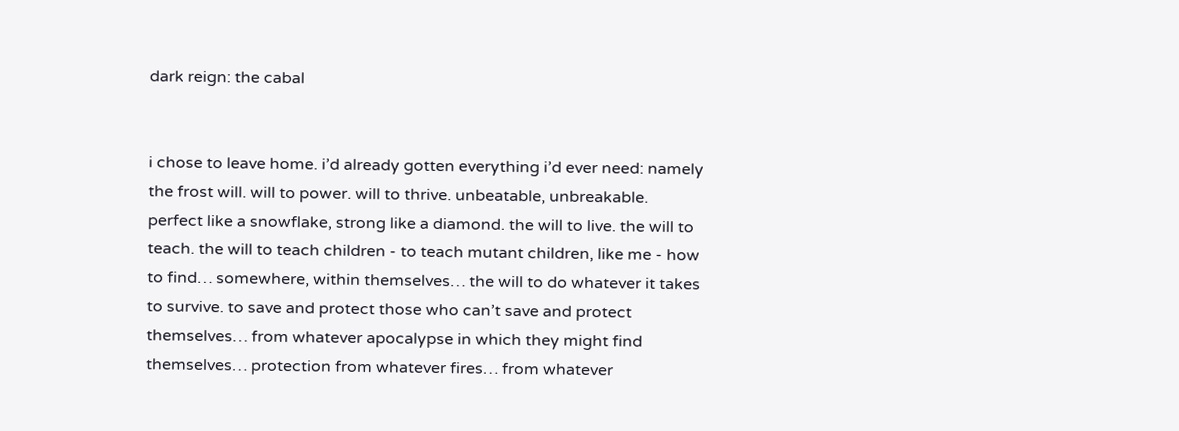dark reign: the cabal


i chose to leave home. i’d already gotten everything i’d ever need: namely the frost will. will to power. will to thrive. unbeatable, unbreakable. perfect like a snowflake, strong like a diamond. the will to live. the will to teach. the will to teach children - to teach mutant children, like me - how to find… somewhere, within themselves… the will to do whatever it takes to survive. to save and protect those who can’t save and protect themselves… from whatever apocalypse in which they might find themselves… protection from whatever fires… from whatever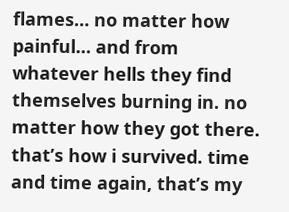flames… no matter how painful… and from whatever hells they find themselves burning in. no matter how they got there. that’s how i survived. time and time again, that’s my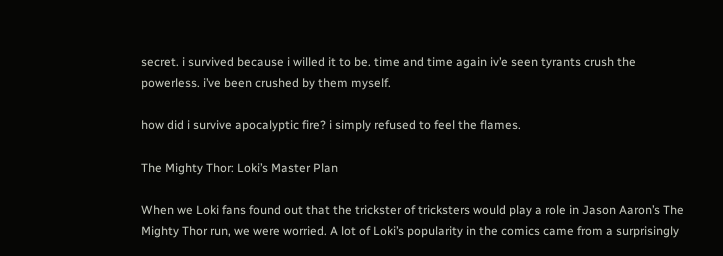secret. i survived because i willed it to be. time and time again iv’e seen tyrants crush the powerless. i’ve been crushed by them myself.

how did i survive apocalyptic fire? i simply refused to feel the flames.

The Mighty Thor: Loki’s Master Plan

When we Loki fans found out that the trickster of tricksters would play a role in Jason Aaron’s The Mighty Thor run, we were worried. A lot of Loki’s popularity in the comics came from a surprisingly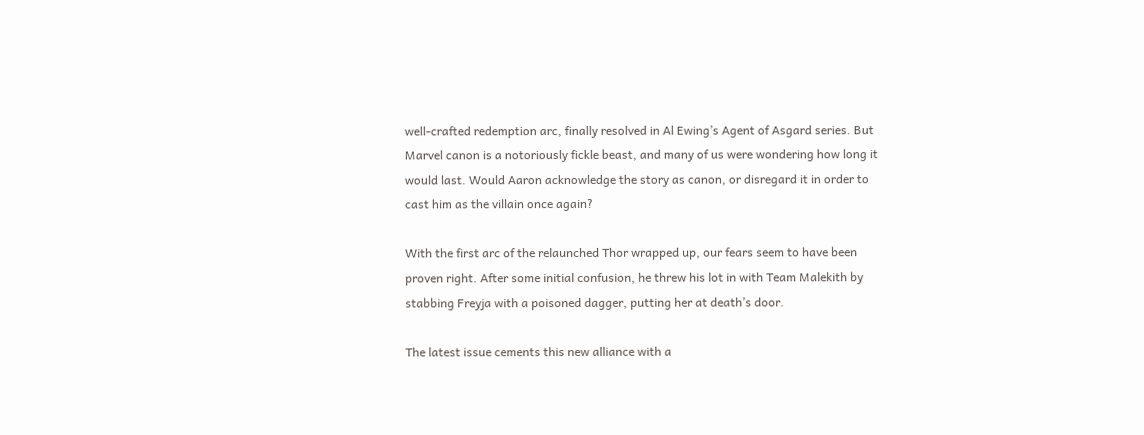well-crafted redemption arc, finally resolved in Al Ewing’s Agent of Asgard series. But Marvel canon is a notoriously fickle beast, and many of us were wondering how long it would last. Would Aaron acknowledge the story as canon, or disregard it in order to cast him as the villain once again?

With the first arc of the relaunched Thor wrapped up, our fears seem to have been proven right. After some initial confusion, he threw his lot in with Team Malekith by stabbing Freyja with a poisoned dagger, putting her at death’s door.

The latest issue cements this new alliance with a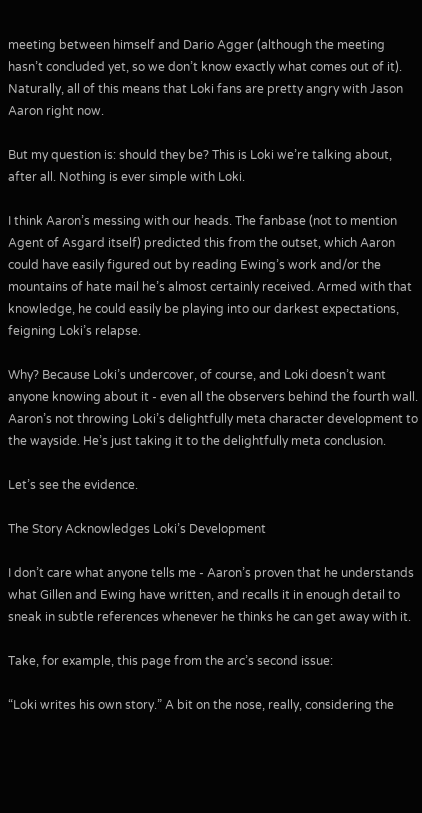meeting between himself and Dario Agger (although the meeting hasn’t concluded yet, so we don’t know exactly what comes out of it). Naturally, all of this means that Loki fans are pretty angry with Jason Aaron right now.

But my question is: should they be? This is Loki we’re talking about, after all. Nothing is ever simple with Loki.

I think Aaron’s messing with our heads. The fanbase (not to mention Agent of Asgard itself) predicted this from the outset, which Aaron could have easily figured out by reading Ewing’s work and/or the mountains of hate mail he’s almost certainly received. Armed with that knowledge, he could easily be playing into our darkest expectations, feigning Loki’s relapse.

Why? Because Loki’s undercover, of course, and Loki doesn’t want anyone knowing about it - even all the observers behind the fourth wall. Aaron’s not throwing Loki’s delightfully meta character development to the wayside. He’s just taking it to the delightfully meta conclusion.

Let’s see the evidence.

The Story Acknowledges Loki’s Development

I don’t care what anyone tells me - Aaron’s proven that he understands what Gillen and Ewing have written, and recalls it in enough detail to sneak in subtle references whenever he thinks he can get away with it.

Take, for example, this page from the arc’s second issue:

“Loki writes his own story.” A bit on the nose, really, considering the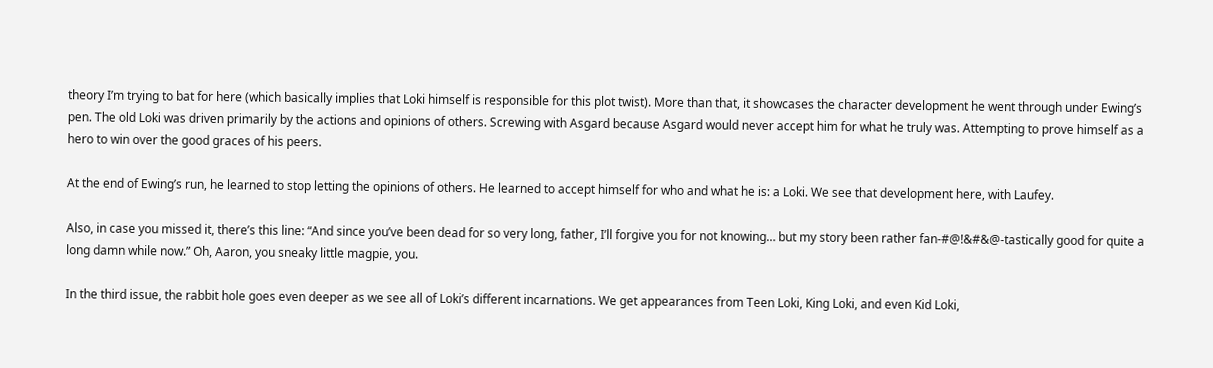theory I’m trying to bat for here (which basically implies that Loki himself is responsible for this plot twist). More than that, it showcases the character development he went through under Ewing’s pen. The old Loki was driven primarily by the actions and opinions of others. Screwing with Asgard because Asgard would never accept him for what he truly was. Attempting to prove himself as a hero to win over the good graces of his peers.

At the end of Ewing’s run, he learned to stop letting the opinions of others. He learned to accept himself for who and what he is: a Loki. We see that development here, with Laufey.

Also, in case you missed it, there’s this line: “And since you’ve been dead for so very long, father, I’ll forgive you for not knowing… but my story been rather fan-#@!&#&@-tastically good for quite a long damn while now.” Oh, Aaron, you sneaky little magpie, you.

In the third issue, the rabbit hole goes even deeper as we see all of Loki’s different incarnations. We get appearances from Teen Loki, King Loki, and even Kid Loki,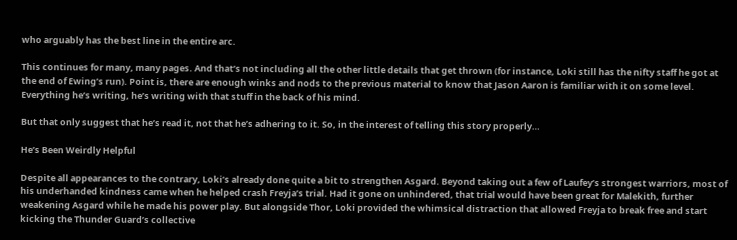who arguably has the best line in the entire arc.

This continues for many, many pages. And that’s not including all the other little details that get thrown (for instance, Loki still has the nifty staff he got at the end of Ewing’s run). Point is, there are enough winks and nods to the previous material to know that Jason Aaron is familiar with it on some level. Everything he’s writing, he’s writing with that stuff in the back of his mind.

But that only suggest that he’s read it, not that he’s adhering to it. So, in the interest of telling this story properly…

He’s Been Weirdly Helpful

Despite all appearances to the contrary, Loki’s already done quite a bit to strengthen Asgard. Beyond taking out a few of Laufey’s strongest warriors, most of his underhanded kindness came when he helped crash Freyja’s trial. Had it gone on unhindered, that trial would have been great for Malekith, further weakening Asgard while he made his power play. But alongside Thor, Loki provided the whimsical distraction that allowed Freyja to break free and start kicking the Thunder Guard’s collective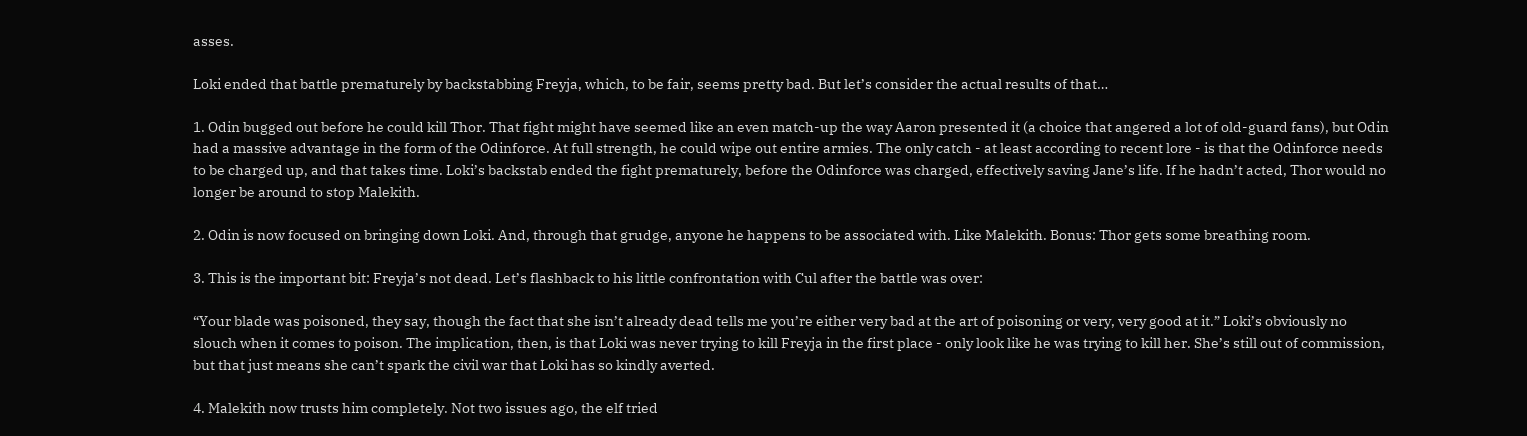asses.

Loki ended that battle prematurely by backstabbing Freyja, which, to be fair, seems pretty bad. But let’s consider the actual results of that…

1. Odin bugged out before he could kill Thor. That fight might have seemed like an even match-up the way Aaron presented it (a choice that angered a lot of old-guard fans), but Odin had a massive advantage in the form of the Odinforce. At full strength, he could wipe out entire armies. The only catch - at least according to recent lore - is that the Odinforce needs to be charged up, and that takes time. Loki’s backstab ended the fight prematurely, before the Odinforce was charged, effectively saving Jane’s life. If he hadn’t acted, Thor would no longer be around to stop Malekith.

2. Odin is now focused on bringing down Loki. And, through that grudge, anyone he happens to be associated with. Like Malekith. Bonus: Thor gets some breathing room.

3. This is the important bit: Freyja’s not dead. Let’s flashback to his little confrontation with Cul after the battle was over:

“Your blade was poisoned, they say, though the fact that she isn’t already dead tells me you’re either very bad at the art of poisoning or very, very good at it.” Loki’s obviously no slouch when it comes to poison. The implication, then, is that Loki was never trying to kill Freyja in the first place - only look like he was trying to kill her. She’s still out of commission, but that just means she can’t spark the civil war that Loki has so kindly averted.

4. Malekith now trusts him completely. Not two issues ago, the elf tried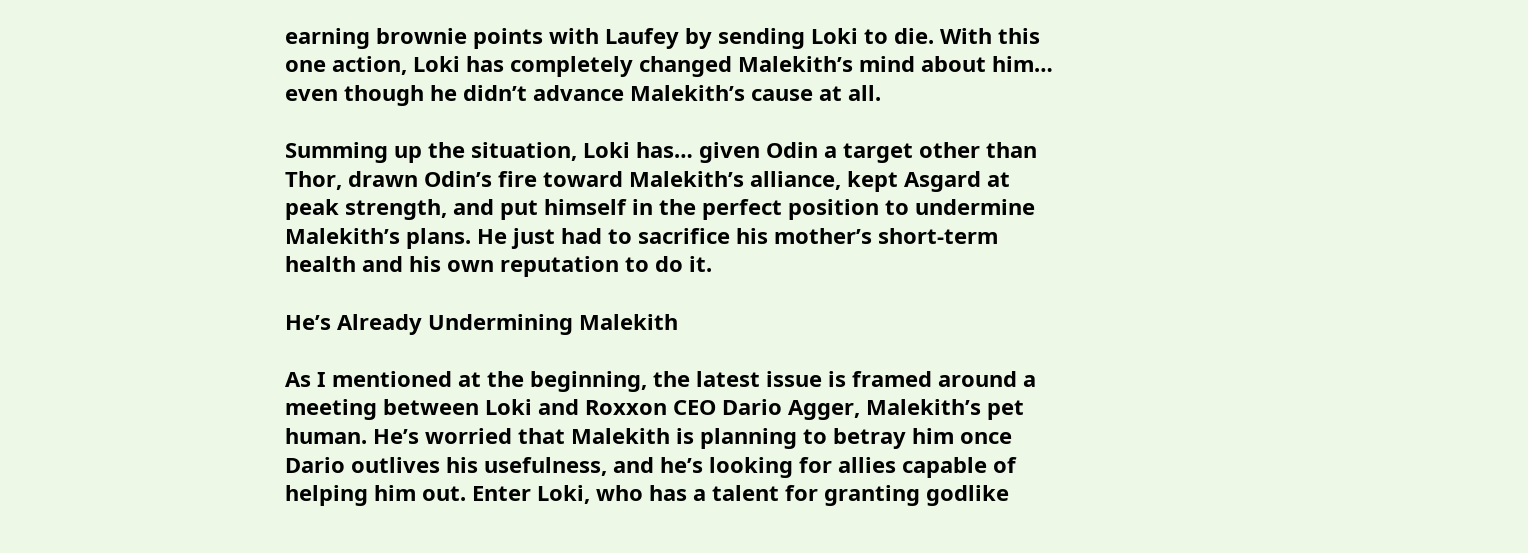earning brownie points with Laufey by sending Loki to die. With this one action, Loki has completely changed Malekith’s mind about him… even though he didn’t advance Malekith’s cause at all.

Summing up the situation, Loki has… given Odin a target other than Thor, drawn Odin’s fire toward Malekith’s alliance, kept Asgard at peak strength, and put himself in the perfect position to undermine Malekith’s plans. He just had to sacrifice his mother’s short-term health and his own reputation to do it.

He’s Already Undermining Malekith

As I mentioned at the beginning, the latest issue is framed around a meeting between Loki and Roxxon CEO Dario Agger, Malekith’s pet human. He’s worried that Malekith is planning to betray him once Dario outlives his usefulness, and he’s looking for allies capable of helping him out. Enter Loki, who has a talent for granting godlike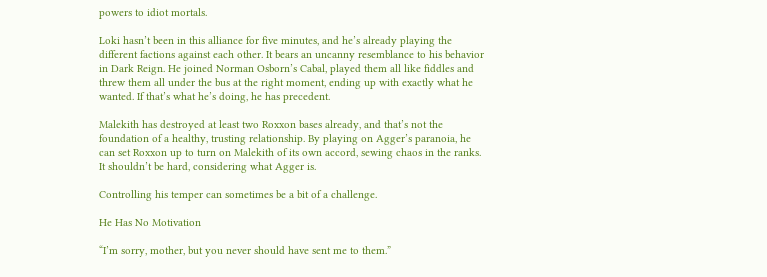powers to idiot mortals.

Loki hasn’t been in this alliance for five minutes, and he’s already playing the different factions against each other. It bears an uncanny resemblance to his behavior in Dark Reign. He joined Norman Osborn’s Cabal, played them all like fiddles and threw them all under the bus at the right moment, ending up with exactly what he wanted. If that’s what he’s doing, he has precedent.

Malekith has destroyed at least two Roxxon bases already, and that’s not the foundation of a healthy, trusting relationship. By playing on Agger’s paranoia, he can set Roxxon up to turn on Malekith of its own accord, sewing chaos in the ranks. It shouldn’t be hard, considering what Agger is.

Controlling his temper can sometimes be a bit of a challenge.

He Has No Motivation

“I’m sorry, mother, but you never should have sent me to them.”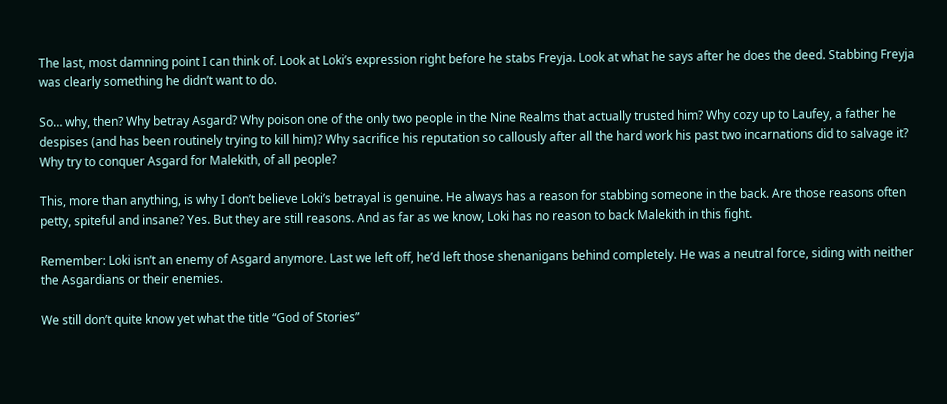The last, most damning point I can think of. Look at Loki’s expression right before he stabs Freyja. Look at what he says after he does the deed. Stabbing Freyja was clearly something he didn’t want to do.

So… why, then? Why betray Asgard? Why poison one of the only two people in the Nine Realms that actually trusted him? Why cozy up to Laufey, a father he despises (and has been routinely trying to kill him)? Why sacrifice his reputation so callously after all the hard work his past two incarnations did to salvage it? Why try to conquer Asgard for Malekith, of all people?

This, more than anything, is why I don’t believe Loki’s betrayal is genuine. He always has a reason for stabbing someone in the back. Are those reasons often petty, spiteful and insane? Yes. But they are still reasons. And as far as we know, Loki has no reason to back Malekith in this fight.

Remember: Loki isn’t an enemy of Asgard anymore. Last we left off, he’d left those shenanigans behind completely. He was a neutral force, siding with neither the Asgardians or their enemies.

We still don’t quite know yet what the title “God of Stories”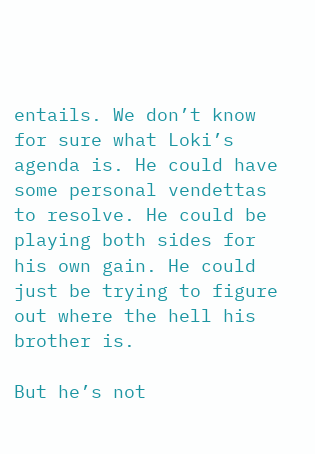entails. We don’t know for sure what Loki’s agenda is. He could have some personal vendettas to resolve. He could be playing both sides for his own gain. He could just be trying to figure out where the hell his brother is.

But he’s not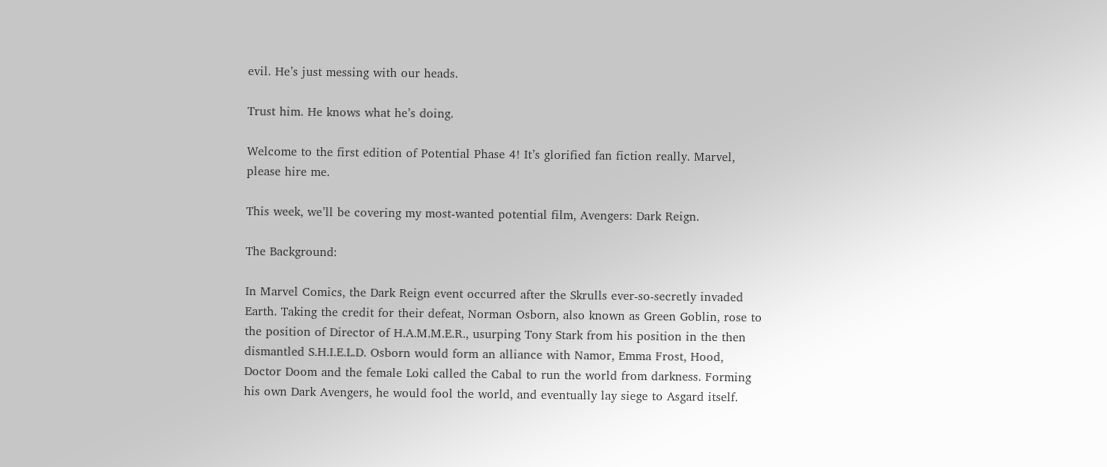evil. He’s just messing with our heads.

Trust him. He knows what he’s doing.

Welcome to the first edition of Potential Phase 4! It’s glorified fan fiction really. Marvel, please hire me.

This week, we’ll be covering my most-wanted potential film, Avengers: Dark Reign.

The Background:

In Marvel Comics, the Dark Reign event occurred after the Skrulls ever-so-secretly invaded Earth. Taking the credit for their defeat, Norman Osborn, also known as Green Goblin, rose to the position of Director of H.A.M.M.E.R., usurping Tony Stark from his position in the then dismantled S.H.I.E.L.D. Osborn would form an alliance with Namor, Emma Frost, Hood, Doctor Doom and the female Loki called the Cabal to run the world from darkness. Forming his own Dark Avengers, he would fool the world, and eventually lay siege to Asgard itself.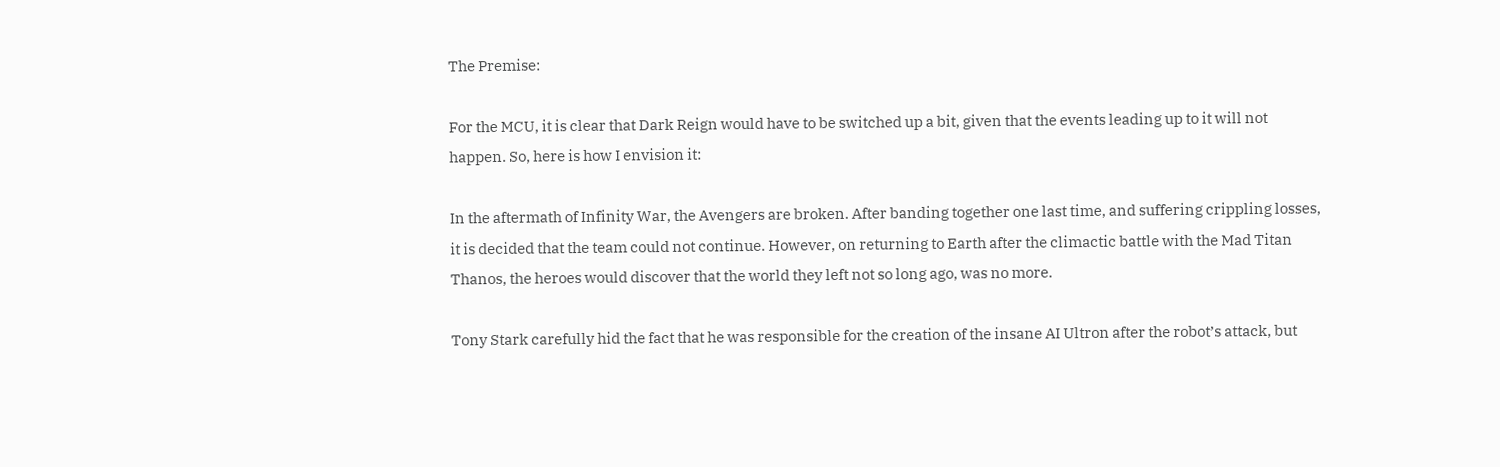The Premise:

For the MCU, it is clear that Dark Reign would have to be switched up a bit, given that the events leading up to it will not happen. So, here is how I envision it:

In the aftermath of Infinity War, the Avengers are broken. After banding together one last time, and suffering crippling losses, it is decided that the team could not continue. However, on returning to Earth after the climactic battle with the Mad Titan Thanos, the heroes would discover that the world they left not so long ago, was no more.

Tony Stark carefully hid the fact that he was responsible for the creation of the insane AI Ultron after the robot’s attack, but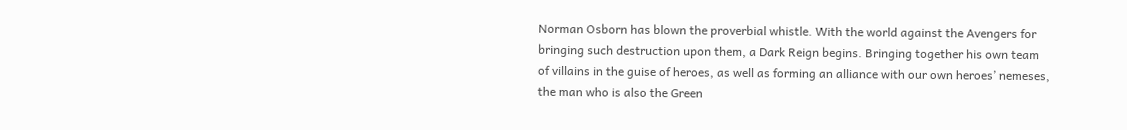Norman Osborn has blown the proverbial whistle. With the world against the Avengers for bringing such destruction upon them, a Dark Reign begins. Bringing together his own team of villains in the guise of heroes, as well as forming an alliance with our own heroes’ nemeses, the man who is also the Green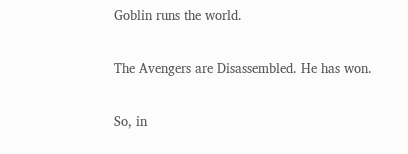Goblin runs the world.

The Avengers are Disassembled. He has won.

So, in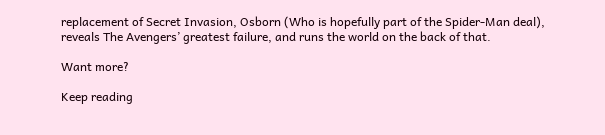replacement of Secret Invasion, Osborn (Who is hopefully part of the Spider-Man deal), reveals The Avengers’ greatest failure, and runs the world on the back of that.

Want more?

Keep reading